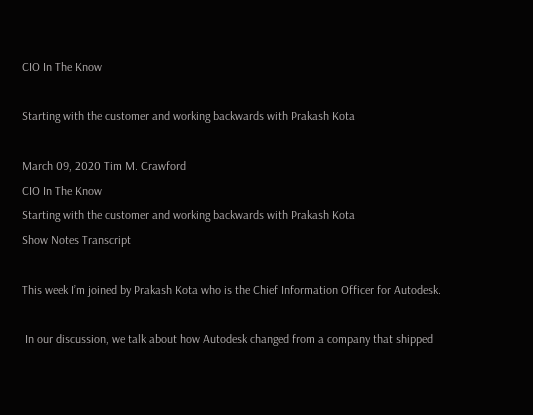CIO In The Know

Starting with the customer and working backwards with Prakash Kota

March 09, 2020 Tim M. Crawford
CIO In The Know
Starting with the customer and working backwards with Prakash Kota
Show Notes Transcript

This week I’m joined by Prakash Kota who is the Chief Information Officer for Autodesk.

 In our discussion, we talk about how Autodesk changed from a company that shipped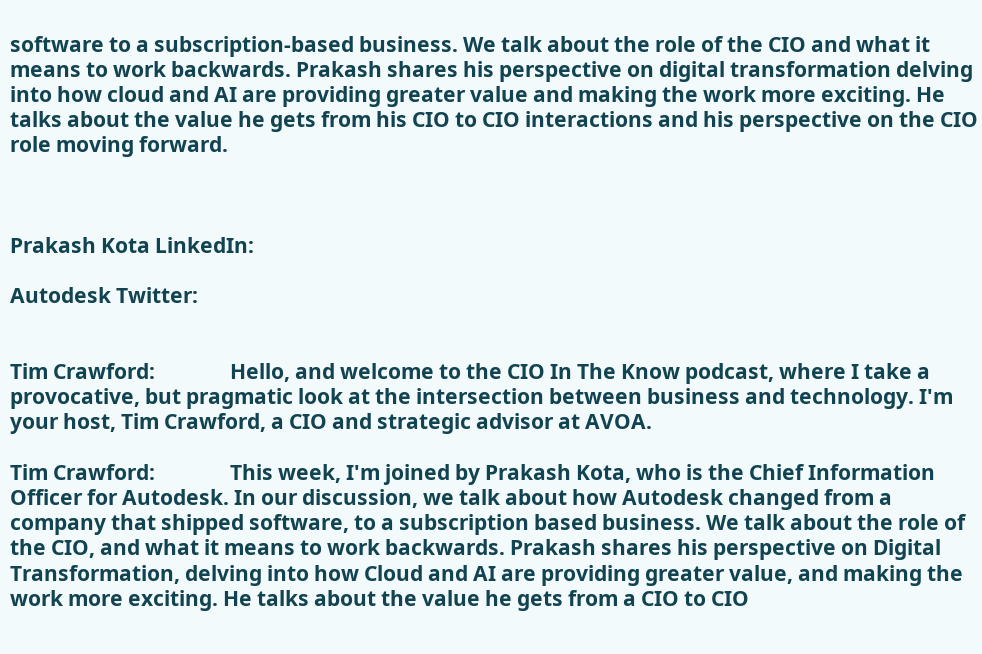software to a subscription-based business. We talk about the role of the CIO and what it means to work backwards. Prakash shares his perspective on digital transformation delving into how cloud and AI are providing greater value and making the work more exciting. He talks about the value he gets from his CIO to CIO interactions and his perspective on the CIO role moving forward.



Prakash Kota LinkedIn:

Autodesk Twitter:


Tim Crawford:               Hello, and welcome to the CIO In The Know podcast, where I take a provocative, but pragmatic look at the intersection between business and technology. I'm your host, Tim Crawford, a CIO and strategic advisor at AVOA.

Tim Crawford:               This week, I'm joined by Prakash Kota, who is the Chief Information Officer for Autodesk. In our discussion, we talk about how Autodesk changed from a company that shipped software, to a subscription based business. We talk about the role of the CIO, and what it means to work backwards. Prakash shares his perspective on Digital Transformation, delving into how Cloud and AI are providing greater value, and making the work more exciting. He talks about the value he gets from a CIO to CIO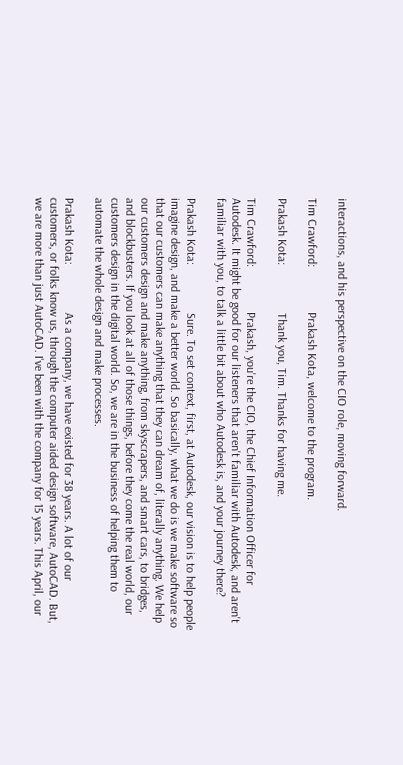interactions, and his perspective on the CIO role, moving forward.

Tim Crawford:               Prakash Kota, welcome to the program.

Prakash Kota:                Thank you, Tim. Thanks for having me.

Tim Crawford:               Prakash, you're the CIO, the Chief Information Officer for Autodesk. It might be good for our listeners that aren't familiar with Autodesk, and aren't familiar with you, to talk a little bit about who Autodesk is, and your journey there?

Prakash Kota:                Sure. To set context, first, at Autodesk, our vision is to help people imagine design, and make a better world. So basically, what we do is we make software so that our customers can make anything that they can dream of, literally anything. We help our customers design and make anything, from skyscrapers, and smart cars, to bridges, and blockbusters. If you look at all of those things, before they come the real world, our customers design in the digital world. So, we are in the business of helping them to automate the whole design and make processes.

Prakash Kota:                As a company, we have existed for 38 years. A lot of our customers, or folks know us, through the computer aided design software, AutoCAD. But, we are more than just AutoCAD. I've been with the company for 15 years. This April, our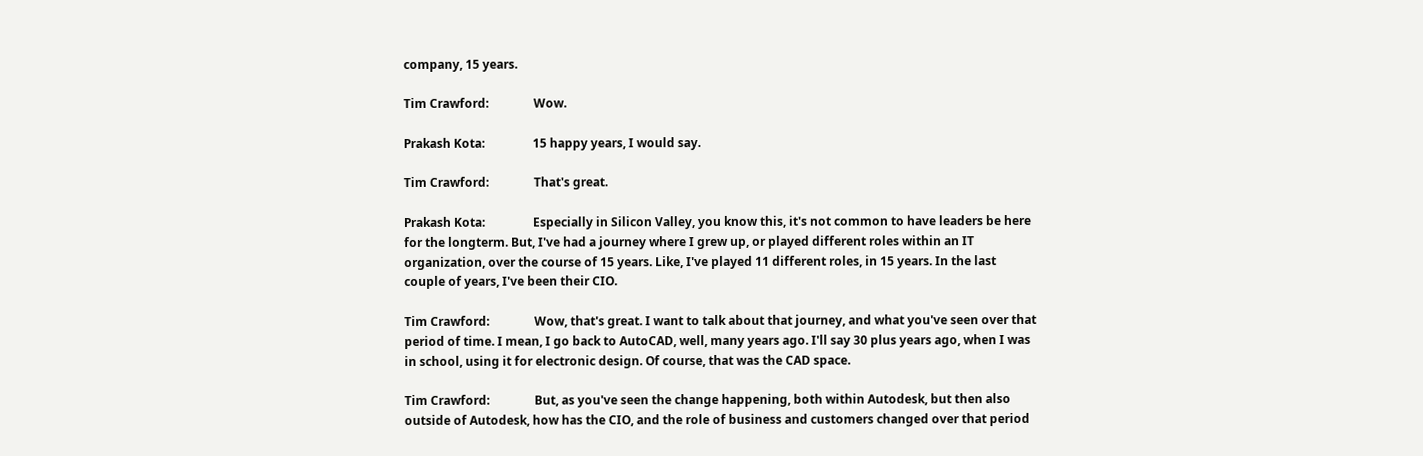company, 15 years.

Tim Crawford:               Wow.

Prakash Kota:                15 happy years, I would say.

Tim Crawford:               That's great.

Prakash Kota:                Especially in Silicon Valley, you know this, it's not common to have leaders be here for the longterm. But, I've had a journey where I grew up, or played different roles within an IT organization, over the course of 15 years. Like, I've played 11 different roles, in 15 years. In the last couple of years, I've been their CIO.

Tim Crawford:               Wow, that's great. I want to talk about that journey, and what you've seen over that period of time. I mean, I go back to AutoCAD, well, many years ago. I'll say 30 plus years ago, when I was in school, using it for electronic design. Of course, that was the CAD space.

Tim Crawford:               But, as you've seen the change happening, both within Autodesk, but then also outside of Autodesk, how has the CIO, and the role of business and customers changed over that period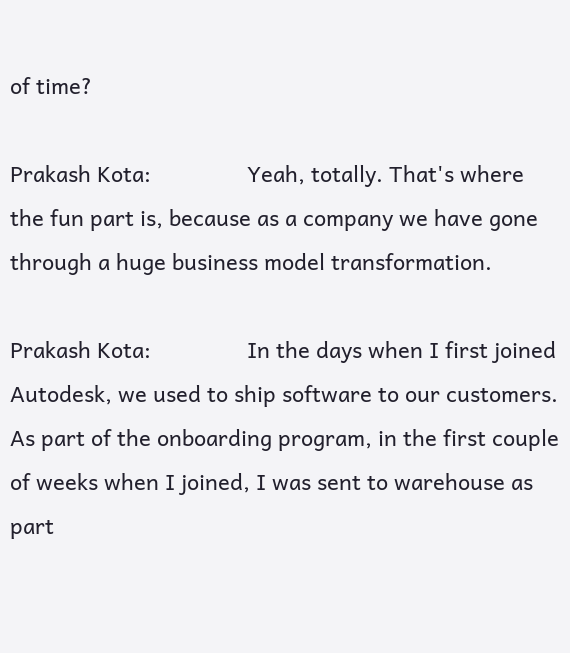of time?

Prakash Kota:                Yeah, totally. That's where the fun part is, because as a company we have gone through a huge business model transformation.

Prakash Kota:                In the days when I first joined Autodesk, we used to ship software to our customers. As part of the onboarding program, in the first couple of weeks when I joined, I was sent to warehouse as part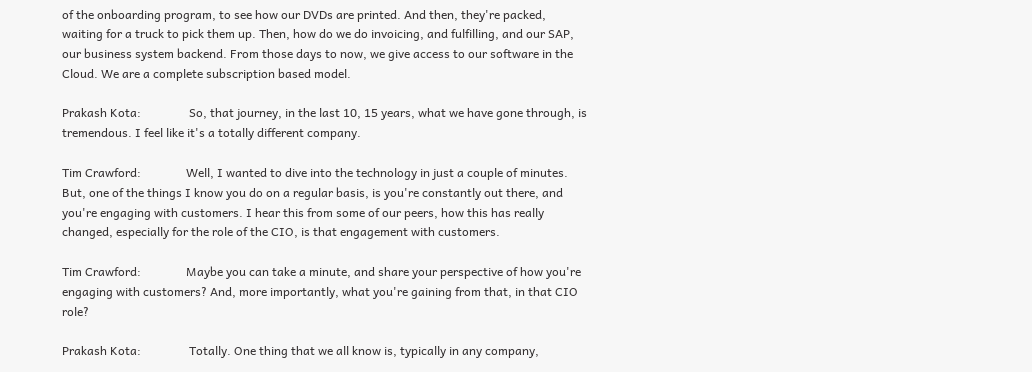of the onboarding program, to see how our DVDs are printed. And then, they're packed, waiting for a truck to pick them up. Then, how do we do invoicing, and fulfilling, and our SAP, our business system backend. From those days to now, we give access to our software in the Cloud. We are a complete subscription based model.

Prakash Kota:                So, that journey, in the last 10, 15 years, what we have gone through, is tremendous. I feel like it's a totally different company.

Tim Crawford:               Well, I wanted to dive into the technology in just a couple of minutes. But, one of the things I know you do on a regular basis, is you're constantly out there, and you're engaging with customers. I hear this from some of our peers, how this has really changed, especially for the role of the CIO, is that engagement with customers.

Tim Crawford:               Maybe you can take a minute, and share your perspective of how you're engaging with customers? And, more importantly, what you're gaining from that, in that CIO role?

Prakash Kota:                Totally. One thing that we all know is, typically in any company,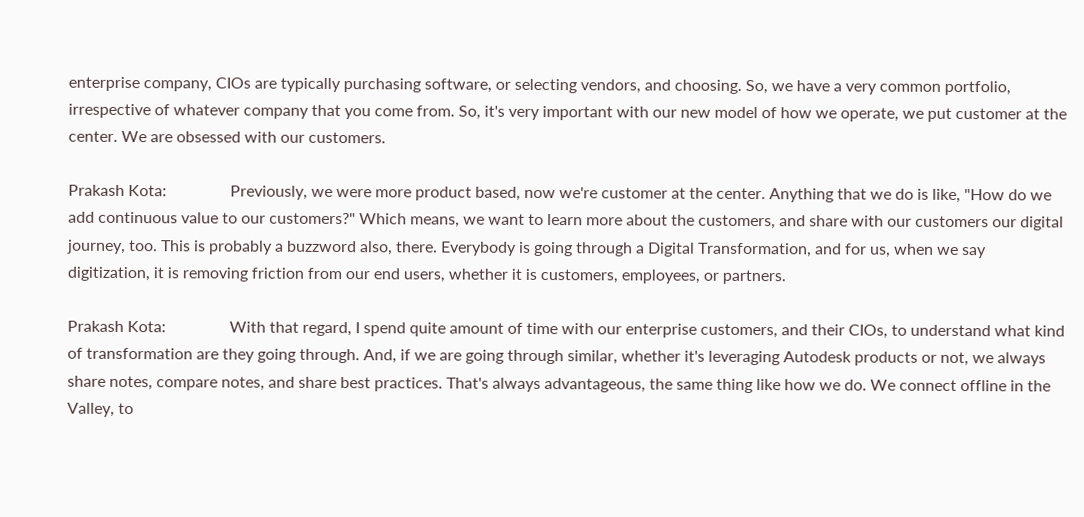enterprise company, CIOs are typically purchasing software, or selecting vendors, and choosing. So, we have a very common portfolio, irrespective of whatever company that you come from. So, it's very important with our new model of how we operate, we put customer at the center. We are obsessed with our customers.

Prakash Kota:                Previously, we were more product based, now we're customer at the center. Anything that we do is like, "How do we add continuous value to our customers?" Which means, we want to learn more about the customers, and share with our customers our digital journey, too. This is probably a buzzword also, there. Everybody is going through a Digital Transformation, and for us, when we say digitization, it is removing friction from our end users, whether it is customers, employees, or partners.

Prakash Kota:                With that regard, I spend quite amount of time with our enterprise customers, and their CIOs, to understand what kind of transformation are they going through. And, if we are going through similar, whether it's leveraging Autodesk products or not, we always share notes, compare notes, and share best practices. That's always advantageous, the same thing like how we do. We connect offline in the Valley, to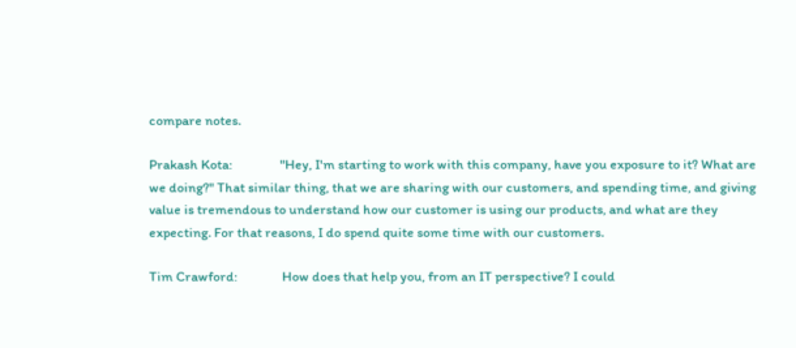compare notes.

Prakash Kota:                "Hey, I'm starting to work with this company, have you exposure to it? What are we doing?" That similar thing, that we are sharing with our customers, and spending time, and giving value is tremendous to understand how our customer is using our products, and what are they expecting. For that reasons, I do spend quite some time with our customers.

Tim Crawford:               How does that help you, from an IT perspective? I could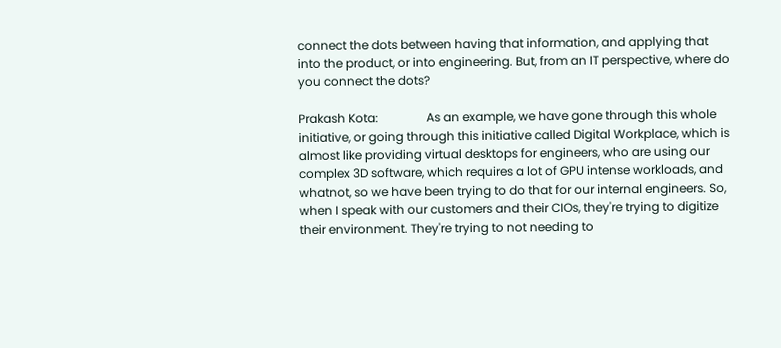connect the dots between having that information, and applying that into the product, or into engineering. But, from an IT perspective, where do you connect the dots?

Prakash Kota:                As an example, we have gone through this whole initiative, or going through this initiative called Digital Workplace, which is almost like providing virtual desktops for engineers, who are using our complex 3D software, which requires a lot of GPU intense workloads, and whatnot, so we have been trying to do that for our internal engineers. So, when I speak with our customers and their CIOs, they're trying to digitize their environment. They're trying to not needing to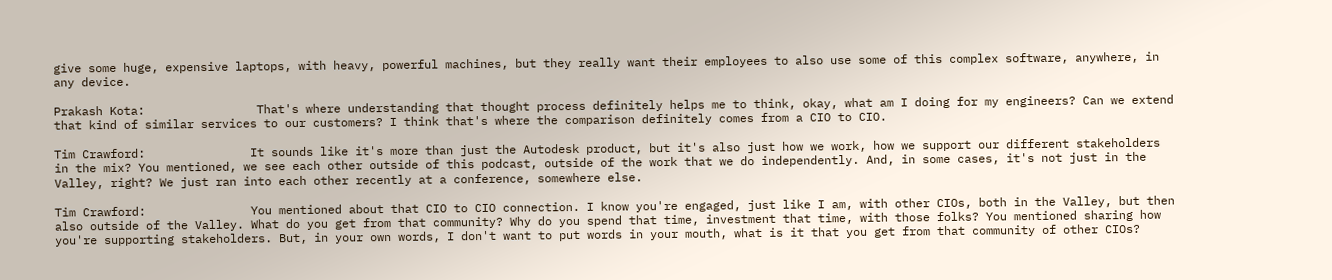give some huge, expensive laptops, with heavy, powerful machines, but they really want their employees to also use some of this complex software, anywhere, in any device.

Prakash Kota:                That's where understanding that thought process definitely helps me to think, okay, what am I doing for my engineers? Can we extend that kind of similar services to our customers? I think that's where the comparison definitely comes from a CIO to CIO.

Tim Crawford:               It sounds like it's more than just the Autodesk product, but it's also just how we work, how we support our different stakeholders in the mix? You mentioned, we see each other outside of this podcast, outside of the work that we do independently. And, in some cases, it's not just in the Valley, right? We just ran into each other recently at a conference, somewhere else.

Tim Crawford:               You mentioned about that CIO to CIO connection. I know you're engaged, just like I am, with other CIOs, both in the Valley, but then also outside of the Valley. What do you get from that community? Why do you spend that time, investment that time, with those folks? You mentioned sharing how you're supporting stakeholders. But, in your own words, I don't want to put words in your mouth, what is it that you get from that community of other CIOs?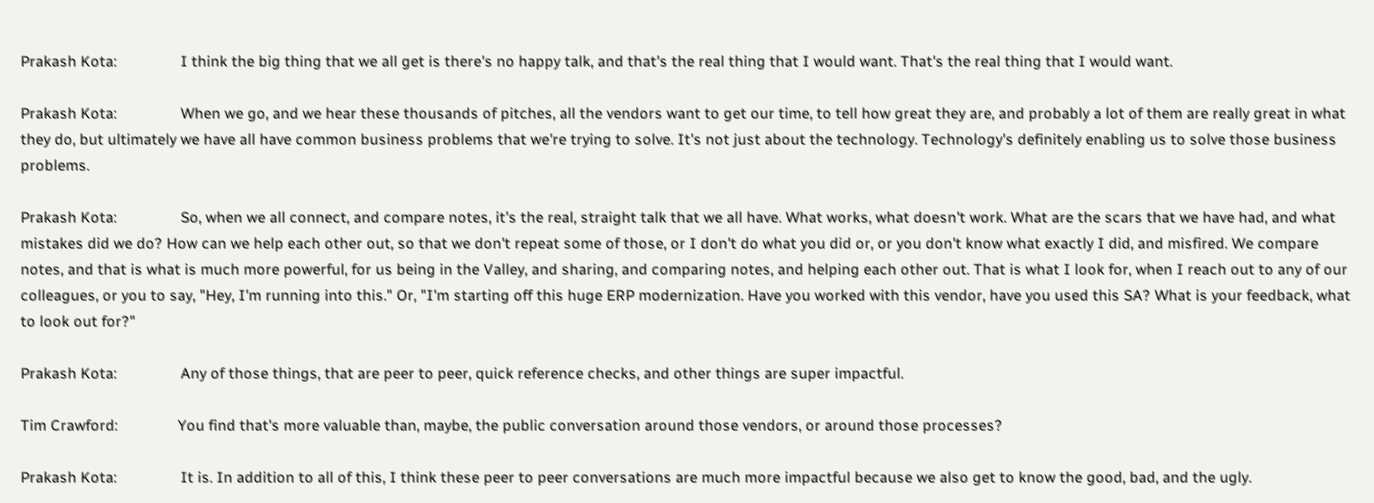Prakash Kota:                I think the big thing that we all get is there's no happy talk, and that's the real thing that I would want. That's the real thing that I would want.

Prakash Kota:                When we go, and we hear these thousands of pitches, all the vendors want to get our time, to tell how great they are, and probably a lot of them are really great in what they do, but ultimately we have all have common business problems that we're trying to solve. It's not just about the technology. Technology's definitely enabling us to solve those business problems.

Prakash Kota:                So, when we all connect, and compare notes, it's the real, straight talk that we all have. What works, what doesn't work. What are the scars that we have had, and what mistakes did we do? How can we help each other out, so that we don't repeat some of those, or I don't do what you did or, or you don't know what exactly I did, and misfired. We compare notes, and that is what is much more powerful, for us being in the Valley, and sharing, and comparing notes, and helping each other out. That is what I look for, when I reach out to any of our colleagues, or you to say, "Hey, I'm running into this." Or, "I'm starting off this huge ERP modernization. Have you worked with this vendor, have you used this SA? What is your feedback, what to look out for?"

Prakash Kota:                Any of those things, that are peer to peer, quick reference checks, and other things are super impactful.

Tim Crawford:               You find that's more valuable than, maybe, the public conversation around those vendors, or around those processes?

Prakash Kota:                It is. In addition to all of this, I think these peer to peer conversations are much more impactful because we also get to know the good, bad, and the ugly.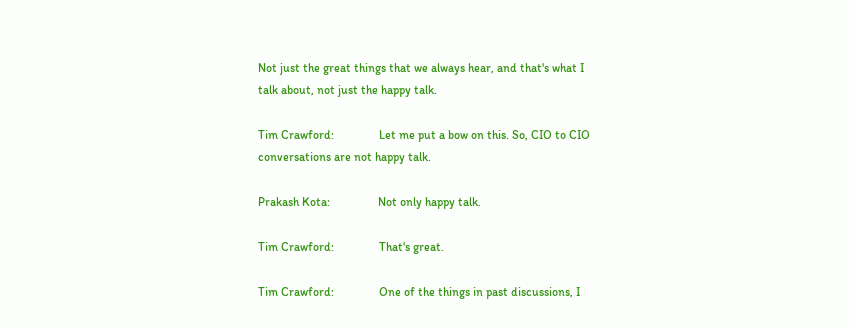Not just the great things that we always hear, and that's what I talk about, not just the happy talk.

Tim Crawford:               Let me put a bow on this. So, CIO to CIO conversations are not happy talk.

Prakash Kota:                Not only happy talk.

Tim Crawford:               That's great.

Tim Crawford:               One of the things in past discussions, I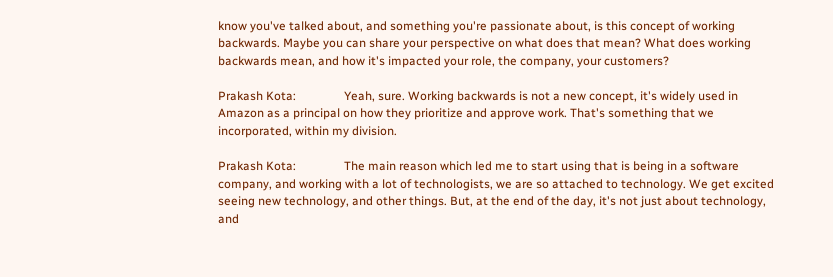know you've talked about, and something you're passionate about, is this concept of working backwards. Maybe you can share your perspective on what does that mean? What does working backwards mean, and how it's impacted your role, the company, your customers?

Prakash Kota:                Yeah, sure. Working backwards is not a new concept, it's widely used in Amazon as a principal on how they prioritize and approve work. That's something that we incorporated, within my division.

Prakash Kota:                The main reason which led me to start using that is being in a software company, and working with a lot of technologists, we are so attached to technology. We get excited seeing new technology, and other things. But, at the end of the day, it's not just about technology, and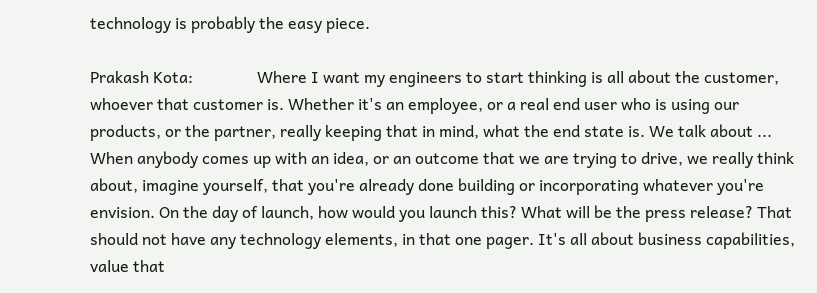technology is probably the easy piece.

Prakash Kota:                Where I want my engineers to start thinking is all about the customer, whoever that customer is. Whether it's an employee, or a real end user who is using our products, or the partner, really keeping that in mind, what the end state is. We talk about ... When anybody comes up with an idea, or an outcome that we are trying to drive, we really think about, imagine yourself, that you're already done building or incorporating whatever you're envision. On the day of launch, how would you launch this? What will be the press release? That should not have any technology elements, in that one pager. It's all about business capabilities, value that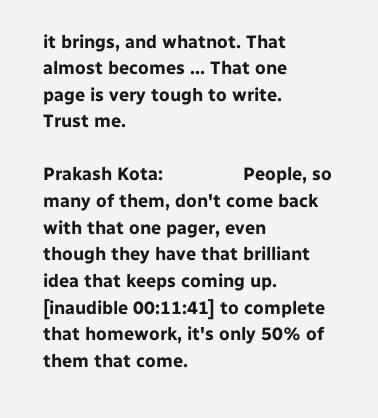it brings, and whatnot. That almost becomes ... That one page is very tough to write. Trust me.

Prakash Kota:                People, so many of them, don't come back with that one pager, even though they have that brilliant idea that keeps coming up. [inaudible 00:11:41] to complete that homework, it's only 50% of them that come.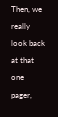Then, we really look back at that one pager,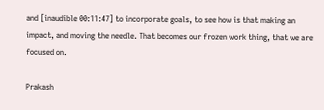and [inaudible 00:11:47] to incorporate goals, to see how is that making an impact, and moving the needle. That becomes our frozen work thing, that we are focused on.

Prakash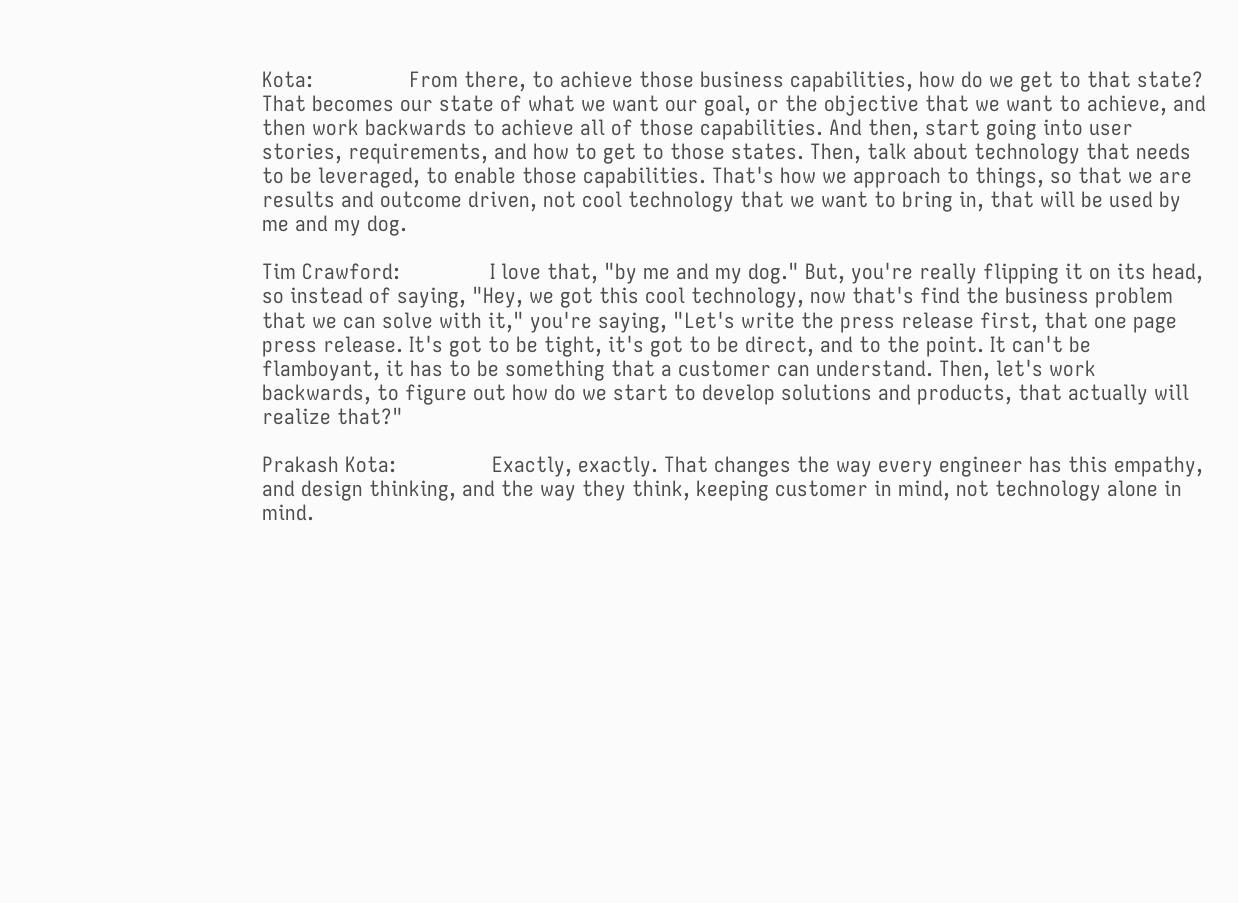Kota:                From there, to achieve those business capabilities, how do we get to that state? That becomes our state of what we want our goal, or the objective that we want to achieve, and then work backwards to achieve all of those capabilities. And then, start going into user stories, requirements, and how to get to those states. Then, talk about technology that needs to be leveraged, to enable those capabilities. That's how we approach to things, so that we are results and outcome driven, not cool technology that we want to bring in, that will be used by me and my dog.

Tim Crawford:               I love that, "by me and my dog." But, you're really flipping it on its head, so instead of saying, "Hey, we got this cool technology, now that's find the business problem that we can solve with it," you're saying, "Let's write the press release first, that one page press release. It's got to be tight, it's got to be direct, and to the point. It can't be flamboyant, it has to be something that a customer can understand. Then, let's work backwards, to figure out how do we start to develop solutions and products, that actually will realize that?"

Prakash Kota:                Exactly, exactly. That changes the way every engineer has this empathy, and design thinking, and the way they think, keeping customer in mind, not technology alone in mind.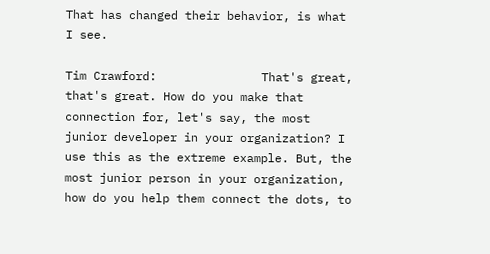That has changed their behavior, is what I see.

Tim Crawford:               That's great, that's great. How do you make that connection for, let's say, the most junior developer in your organization? I use this as the extreme example. But, the most junior person in your organization, how do you help them connect the dots, to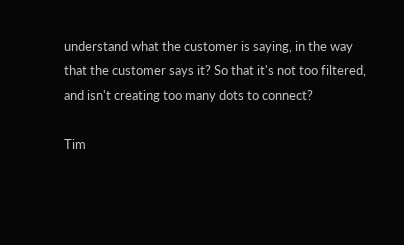understand what the customer is saying, in the way that the customer says it? So that it's not too filtered, and isn't creating too many dots to connect?

Tim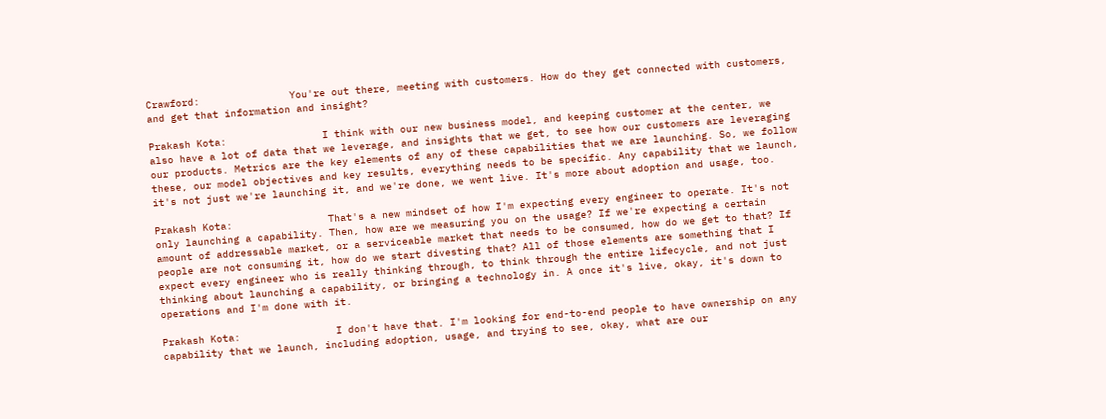Crawford:               You're out there, meeting with customers. How do they get connected with customers, and get that information and insight?

Prakash Kota:                I think with our new business model, and keeping customer at the center, we also have a lot of data that we leverage, and insights that we get, to see how our customers are leveraging our products. Metrics are the key elements of any of these capabilities that we are launching. So, we follow these, our model objectives and key results, everything needs to be specific. Any capability that we launch, it's not just we're launching it, and we're done, we went live. It's more about adoption and usage, too.

Prakash Kota:                That's a new mindset of how I'm expecting every engineer to operate. It's not only launching a capability. Then, how are we measuring you on the usage? If we're expecting a certain amount of addressable market, or a serviceable market that needs to be consumed, how do we get to that? If people are not consuming it, how do we start divesting that? All of those elements are something that I expect every engineer who is really thinking through, to think through the entire lifecycle, and not just thinking about launching a capability, or bringing a technology in. A once it's live, okay, it's down to operations and I'm done with it.

Prakash Kota:                I don't have that. I'm looking for end-to-end people to have ownership on any capability that we launch, including adoption, usage, and trying to see, okay, what are our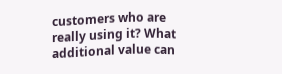customers who are really using it? What additional value can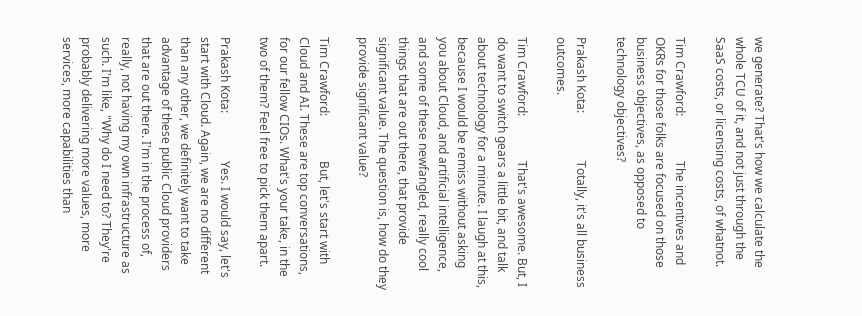we generate? That's how we calculate the whole TCU of it, and not just through the SaaS costs, or licensing costs, of whatnot.

Tim Crawford:               The incentives and OKRs for those folks are focused on those business objectives, as opposed to technology objectives?

Prakash Kota:                Totally, it's all business outcomes.

Tim Crawford:               That's awesome. But, I do want to switch gears a little bit, and talk about technology for a minute. I laugh at this, because I would be remiss without asking you about Cloud, and artificial intelligence, and some of these newfangled, really cool things that are out there, that provide significant value. The question is, how do they provide significant value?

Tim Crawford:               But, let's start with Cloud and AI. These are top conversations, for our fellow CIOs. What's your take, in the two of them? Feel free to pick them apart.

Prakash Kota:                Yes. I would say, let's start with Cloud. Again, we are no different than any other, we definitely want to take advantage of these public Cloud providers that are out there. I'm in the process of, really, not having my own infrastructure as such. I'm like, "Why do I need to? They're probably delivering more values, more services, more capabilities than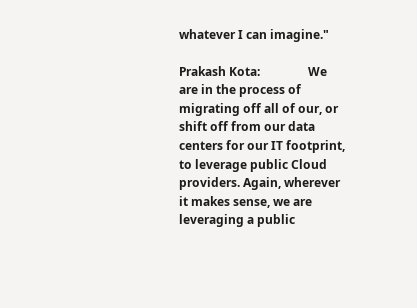whatever I can imagine."

Prakash Kota:                We are in the process of migrating off all of our, or shift off from our data centers for our IT footprint, to leverage public Cloud providers. Again, wherever it makes sense, we are leveraging a public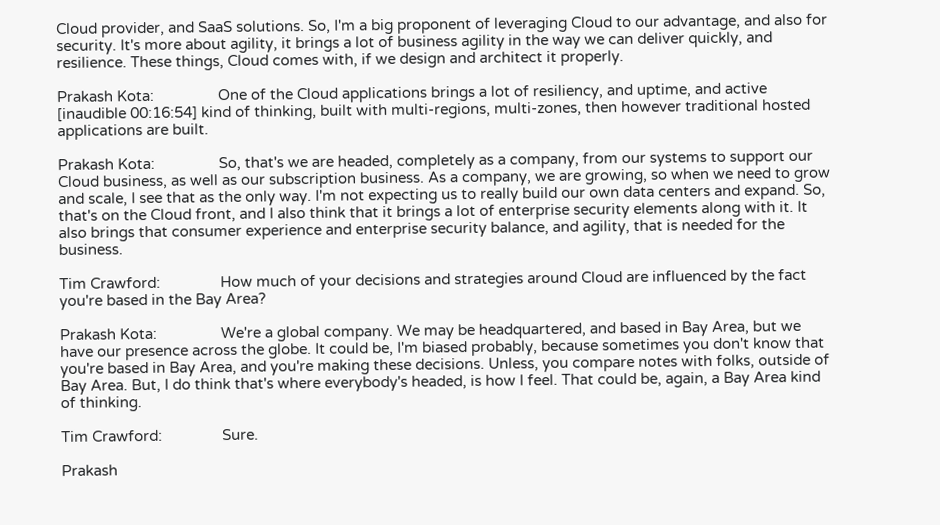Cloud provider, and SaaS solutions. So, I'm a big proponent of leveraging Cloud to our advantage, and also for security. It's more about agility, it brings a lot of business agility in the way we can deliver quickly, and resilience. These things, Cloud comes with, if we design and architect it properly.

Prakash Kota:                One of the Cloud applications brings a lot of resiliency, and uptime, and active [inaudible 00:16:54] kind of thinking, built with multi-regions, multi-zones, then however traditional hosted applications are built.

Prakash Kota:                So, that's we are headed, completely as a company, from our systems to support our Cloud business, as well as our subscription business. As a company, we are growing, so when we need to grow and scale, I see that as the only way. I'm not expecting us to really build our own data centers and expand. So, that's on the Cloud front, and I also think that it brings a lot of enterprise security elements along with it. It also brings that consumer experience and enterprise security balance, and agility, that is needed for the business.

Tim Crawford:               How much of your decisions and strategies around Cloud are influenced by the fact you're based in the Bay Area?

Prakash Kota:                We're a global company. We may be headquartered, and based in Bay Area, but we have our presence across the globe. It could be, I'm biased probably, because sometimes you don't know that you're based in Bay Area, and you're making these decisions. Unless, you compare notes with folks, outside of Bay Area. But, I do think that's where everybody's headed, is how I feel. That could be, again, a Bay Area kind of thinking.

Tim Crawford:               Sure.

Prakash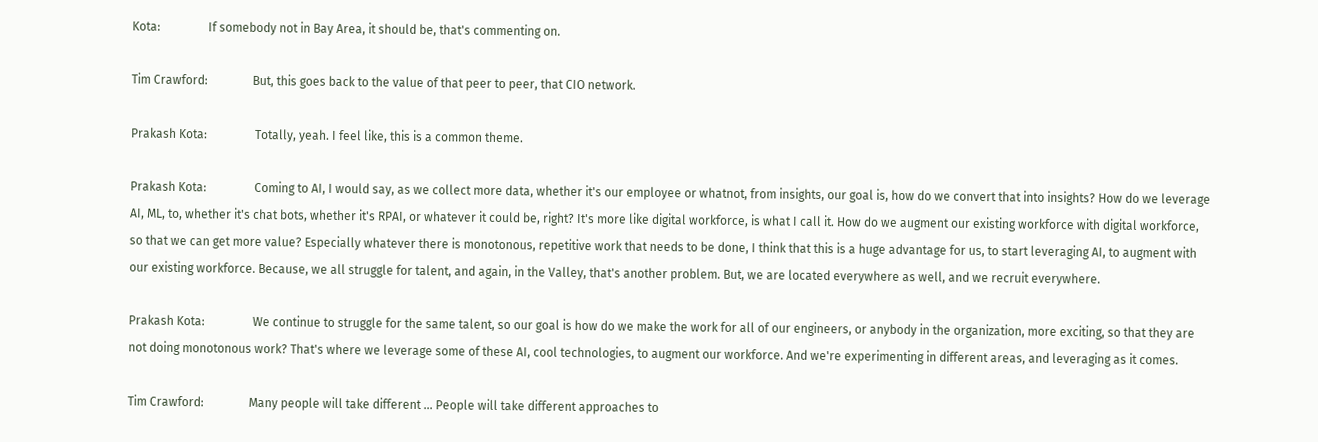Kota:                If somebody not in Bay Area, it should be, that's commenting on.

Tim Crawford:               But, this goes back to the value of that peer to peer, that CIO network.

Prakash Kota:                Totally, yeah. I feel like, this is a common theme.

Prakash Kota:                Coming to AI, I would say, as we collect more data, whether it's our employee or whatnot, from insights, our goal is, how do we convert that into insights? How do we leverage AI, ML, to, whether it's chat bots, whether it's RPAI, or whatever it could be, right? It's more like digital workforce, is what I call it. How do we augment our existing workforce with digital workforce, so that we can get more value? Especially whatever there is monotonous, repetitive work that needs to be done, I think that this is a huge advantage for us, to start leveraging AI, to augment with our existing workforce. Because, we all struggle for talent, and again, in the Valley, that's another problem. But, we are located everywhere as well, and we recruit everywhere.

Prakash Kota:                We continue to struggle for the same talent, so our goal is how do we make the work for all of our engineers, or anybody in the organization, more exciting, so that they are not doing monotonous work? That's where we leverage some of these AI, cool technologies, to augment our workforce. And we're experimenting in different areas, and leveraging as it comes.

Tim Crawford:               Many people will take different ... People will take different approaches to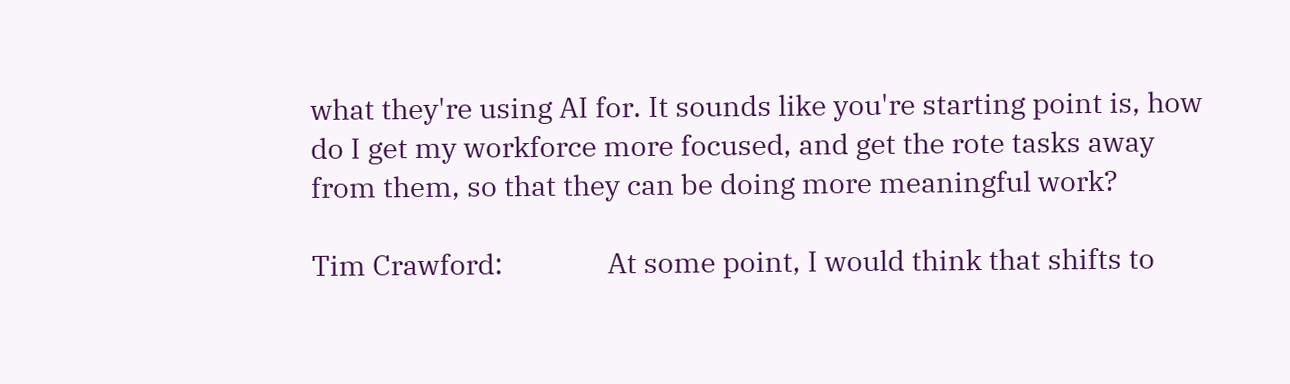what they're using AI for. It sounds like you're starting point is, how do I get my workforce more focused, and get the rote tasks away from them, so that they can be doing more meaningful work?

Tim Crawford:               At some point, I would think that shifts to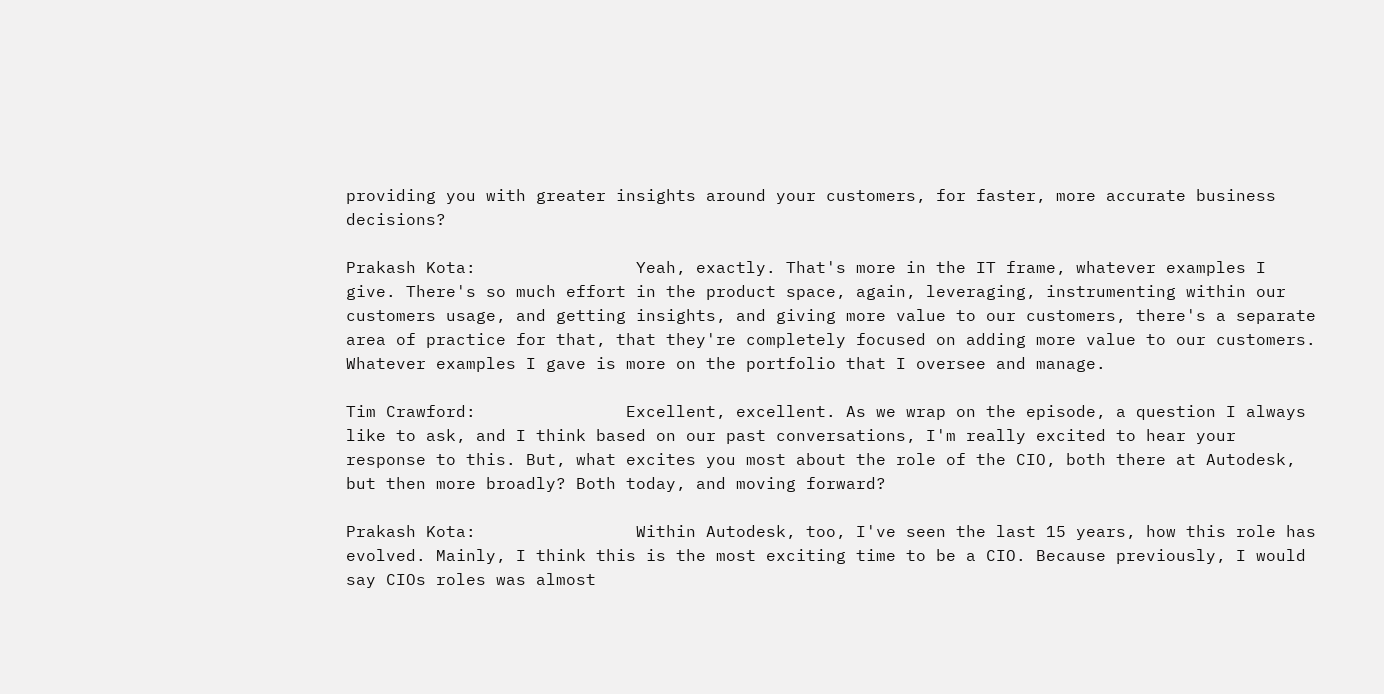providing you with greater insights around your customers, for faster, more accurate business decisions?

Prakash Kota:                Yeah, exactly. That's more in the IT frame, whatever examples I give. There's so much effort in the product space, again, leveraging, instrumenting within our customers usage, and getting insights, and giving more value to our customers, there's a separate area of practice for that, that they're completely focused on adding more value to our customers. Whatever examples I gave is more on the portfolio that I oversee and manage.

Tim Crawford:               Excellent, excellent. As we wrap on the episode, a question I always like to ask, and I think based on our past conversations, I'm really excited to hear your response to this. But, what excites you most about the role of the CIO, both there at Autodesk, but then more broadly? Both today, and moving forward?

Prakash Kota:                Within Autodesk, too, I've seen the last 15 years, how this role has evolved. Mainly, I think this is the most exciting time to be a CIO. Because previously, I would say CIOs roles was almost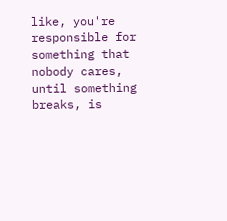like, you're responsible for something that nobody cares, until something breaks, is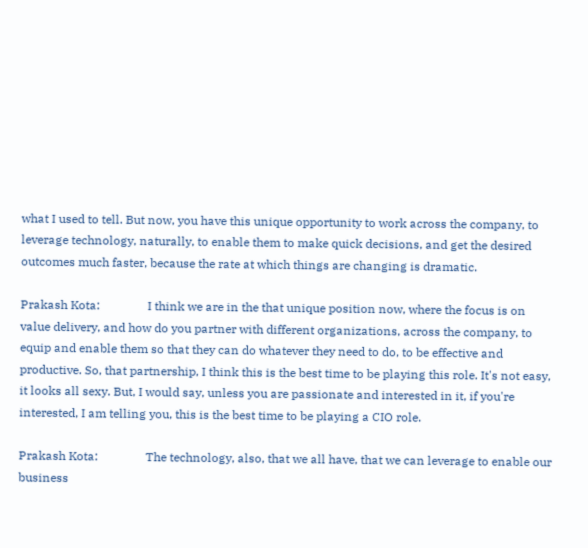what I used to tell. But now, you have this unique opportunity to work across the company, to leverage technology, naturally, to enable them to make quick decisions, and get the desired outcomes much faster, because the rate at which things are changing is dramatic.

Prakash Kota:                I think we are in the that unique position now, where the focus is on value delivery, and how do you partner with different organizations, across the company, to equip and enable them so that they can do whatever they need to do, to be effective and productive. So, that partnership, I think this is the best time to be playing this role. It's not easy, it looks all sexy. But, I would say, unless you are passionate and interested in it, if you're interested, I am telling you, this is the best time to be playing a CIO role.

Prakash Kota:                The technology, also, that we all have, that we can leverage to enable our business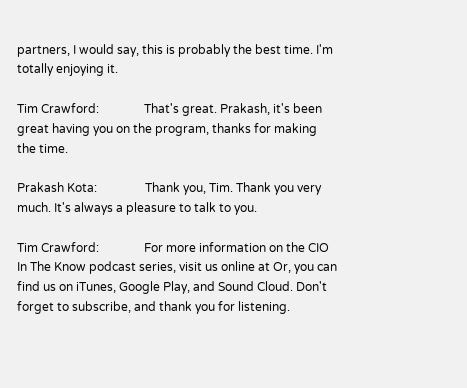partners, I would say, this is probably the best time. I'm totally enjoying it.

Tim Crawford:               That's great. Prakash, it's been great having you on the program, thanks for making the time.

Prakash Kota:                Thank you, Tim. Thank you very much. It's always a pleasure to talk to you.

Tim Crawford:               For more information on the CIO In The Know podcast series, visit us online at Or, you can find us on iTunes, Google Play, and Sound Cloud. Don't forget to subscribe, and thank you for listening.